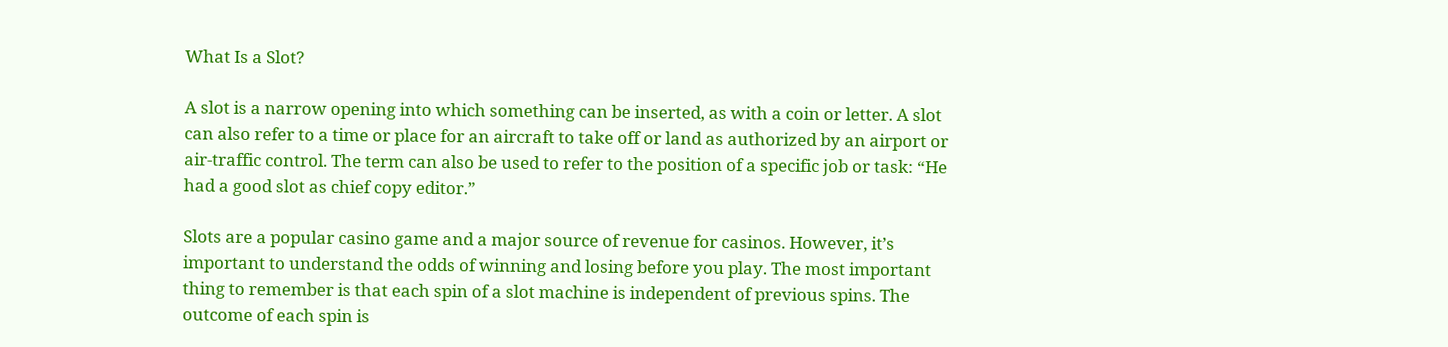What Is a Slot?

A slot is a narrow opening into which something can be inserted, as with a coin or letter. A slot can also refer to a time or place for an aircraft to take off or land as authorized by an airport or air-traffic control. The term can also be used to refer to the position of a specific job or task: “He had a good slot as chief copy editor.”

Slots are a popular casino game and a major source of revenue for casinos. However, it’s important to understand the odds of winning and losing before you play. The most important thing to remember is that each spin of a slot machine is independent of previous spins. The outcome of each spin is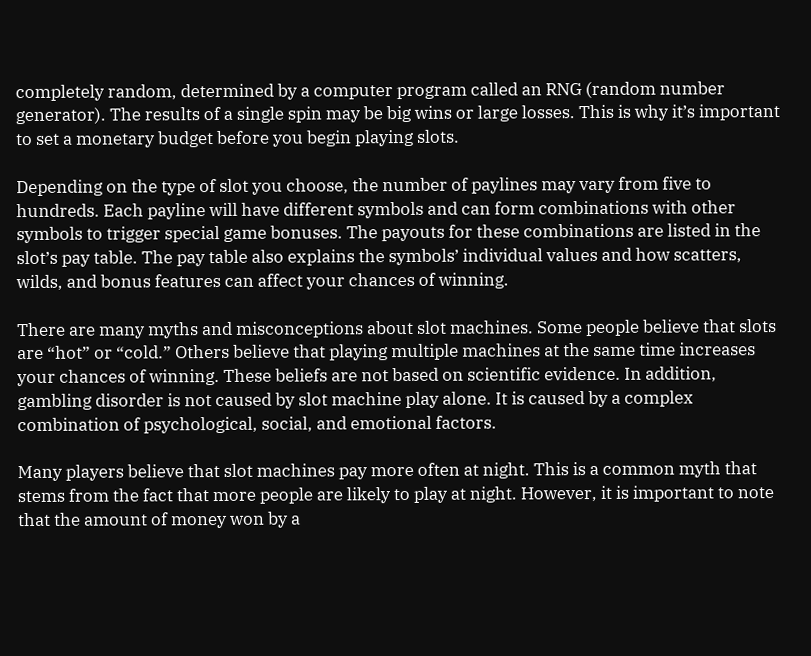completely random, determined by a computer program called an RNG (random number generator). The results of a single spin may be big wins or large losses. This is why it’s important to set a monetary budget before you begin playing slots.

Depending on the type of slot you choose, the number of paylines may vary from five to hundreds. Each payline will have different symbols and can form combinations with other symbols to trigger special game bonuses. The payouts for these combinations are listed in the slot’s pay table. The pay table also explains the symbols’ individual values and how scatters, wilds, and bonus features can affect your chances of winning.

There are many myths and misconceptions about slot machines. Some people believe that slots are “hot” or “cold.” Others believe that playing multiple machines at the same time increases your chances of winning. These beliefs are not based on scientific evidence. In addition, gambling disorder is not caused by slot machine play alone. It is caused by a complex combination of psychological, social, and emotional factors.

Many players believe that slot machines pay more often at night. This is a common myth that stems from the fact that more people are likely to play at night. However, it is important to note that the amount of money won by a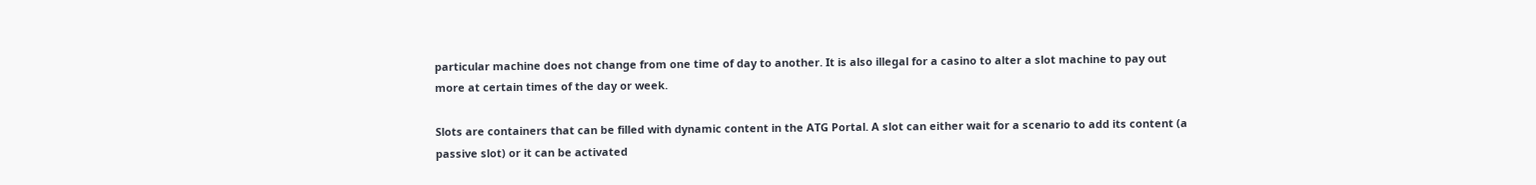particular machine does not change from one time of day to another. It is also illegal for a casino to alter a slot machine to pay out more at certain times of the day or week.

Slots are containers that can be filled with dynamic content in the ATG Portal. A slot can either wait for a scenario to add its content (a passive slot) or it can be activated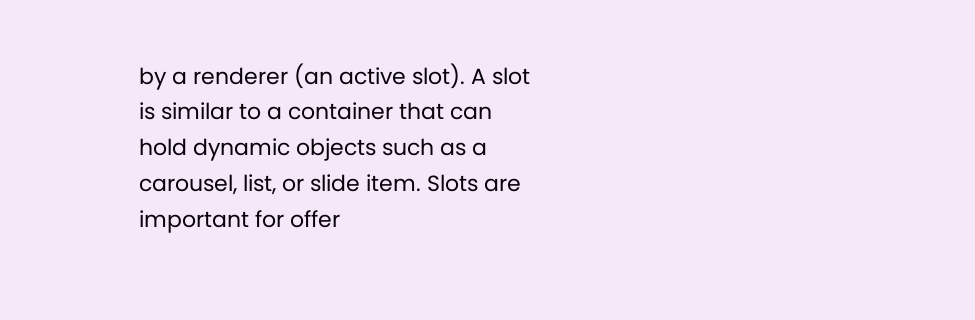by a renderer (an active slot). A slot is similar to a container that can hold dynamic objects such as a carousel, list, or slide item. Slots are important for offer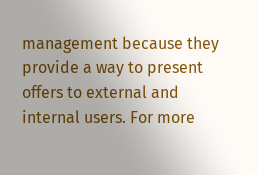management because they provide a way to present offers to external and internal users. For more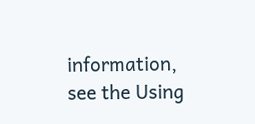information, see the Using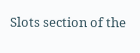Slots section of the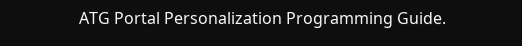ATG Portal Personalization Programming Guide.